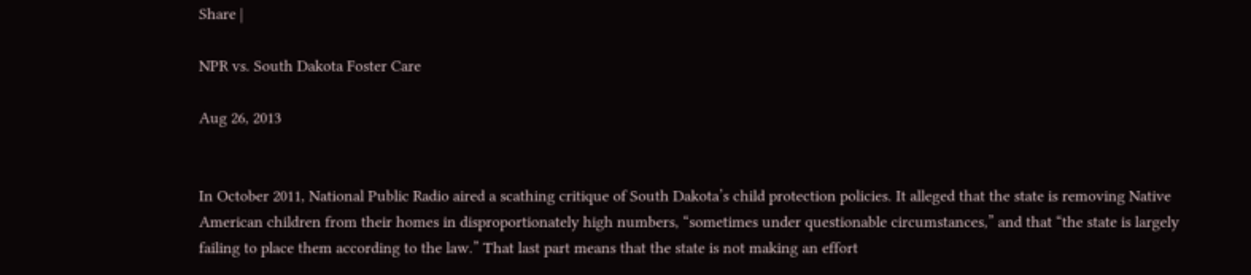Share |

NPR vs. South Dakota Foster Care

Aug 26, 2013


In October 2011, National Public Radio aired a scathing critique of South Dakota’s child protection policies. It alleged that the state is removing Native American children from their homes in disproportionately high numbers, “sometimes under questionable circumstances,” and that “the state is largely failing to place them according to the law.” That last part means that the state is not making an effort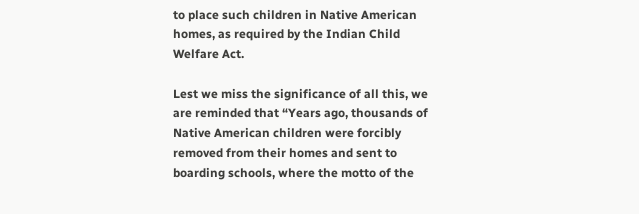to place such children in Native American homes, as required by the Indian Child Welfare Act.

Lest we miss the significance of all this, we are reminded that “Years ago, thousands of Native American children were forcibly removed from their homes and sent to boarding schools, where the motto of the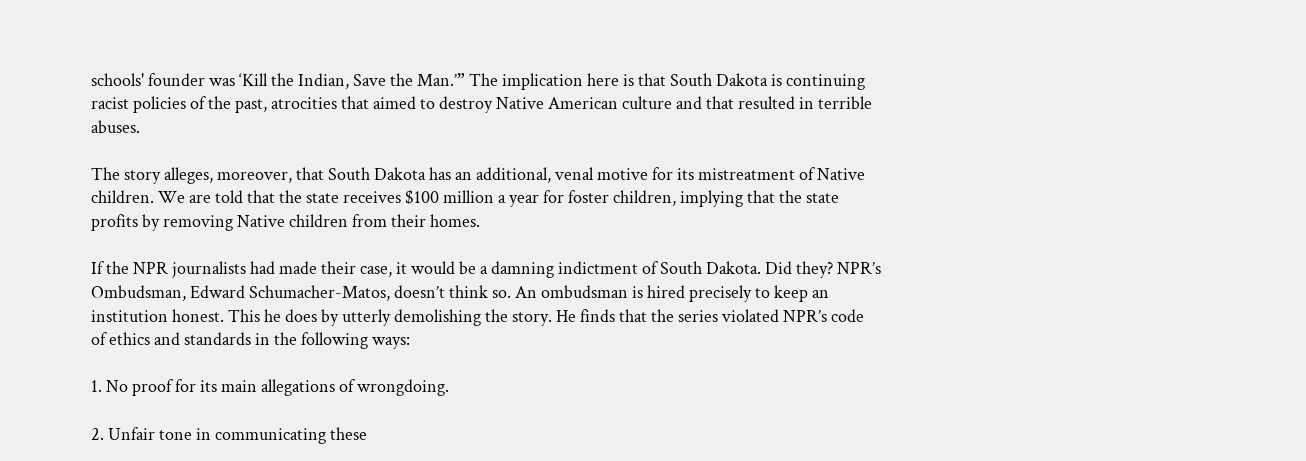schools' founder was ‘Kill the Indian, Save the Man.’” The implication here is that South Dakota is continuing racist policies of the past, atrocities that aimed to destroy Native American culture and that resulted in terrible abuses.

The story alleges, moreover, that South Dakota has an additional, venal motive for its mistreatment of Native children. We are told that the state receives $100 million a year for foster children, implying that the state profits by removing Native children from their homes.

If the NPR journalists had made their case, it would be a damning indictment of South Dakota. Did they? NPR’s Ombudsman, Edward Schumacher-Matos, doesn’t think so. An ombudsman is hired precisely to keep an institution honest. This he does by utterly demolishing the story. He finds that the series violated NPR’s code of ethics and standards in the following ways:

1. No proof for its main allegations of wrongdoing.

2. Unfair tone in communicating these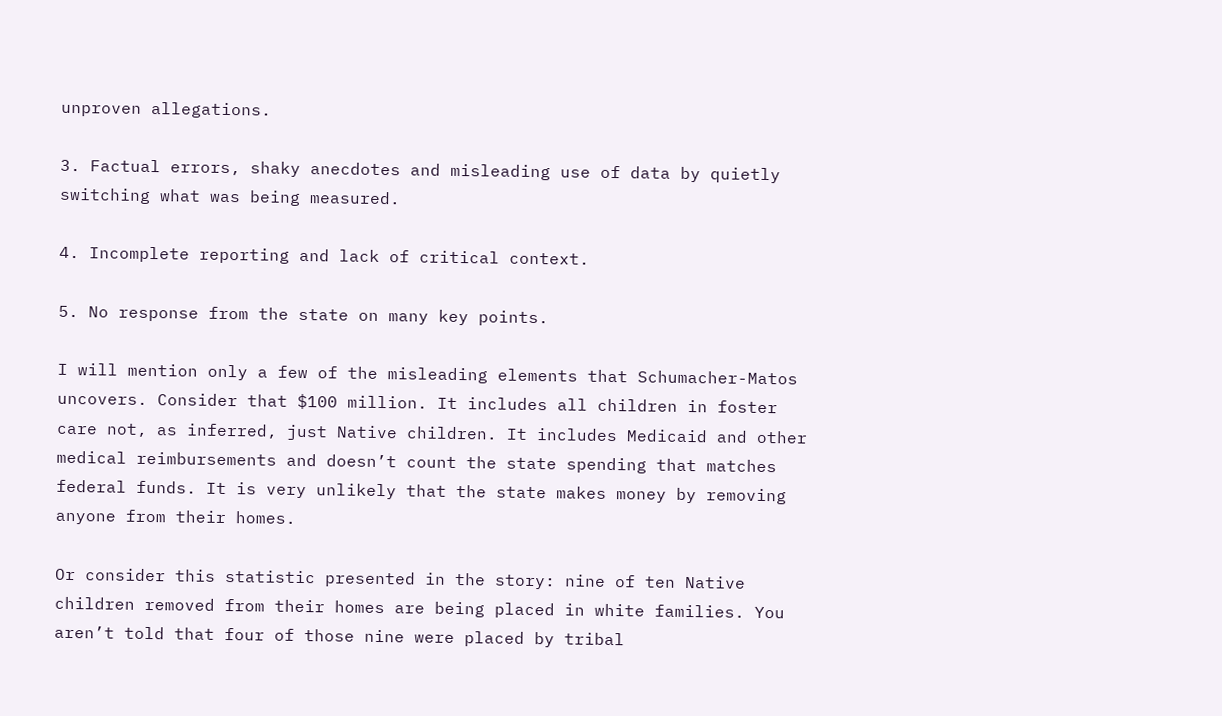unproven allegations.

3. Factual errors, shaky anecdotes and misleading use of data by quietly switching what was being measured.

4. Incomplete reporting and lack of critical context.

5. No response from the state on many key points.

I will mention only a few of the misleading elements that Schumacher-Matos uncovers. Consider that $100 million. It includes all children in foster care not, as inferred, just Native children. It includes Medicaid and other medical reimbursements and doesn’t count the state spending that matches federal funds. It is very unlikely that the state makes money by removing anyone from their homes.

Or consider this statistic presented in the story: nine of ten Native children removed from their homes are being placed in white families. You aren’t told that four of those nine were placed by tribal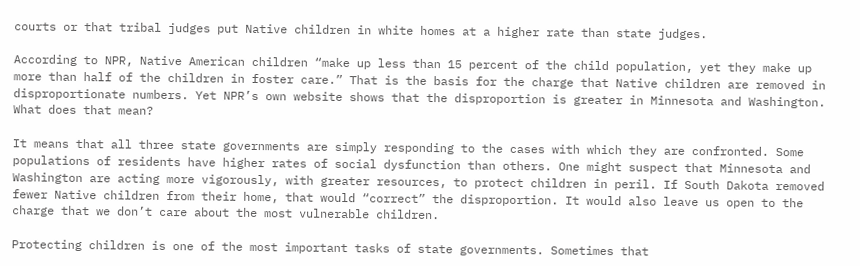courts or that tribal judges put Native children in white homes at a higher rate than state judges.

According to NPR, Native American children “make up less than 15 percent of the child population, yet they make up more than half of the children in foster care.” That is the basis for the charge that Native children are removed in disproportionate numbers. Yet NPR’s own website shows that the disproportion is greater in Minnesota and Washington. What does that mean?

It means that all three state governments are simply responding to the cases with which they are confronted. Some populations of residents have higher rates of social dysfunction than others. One might suspect that Minnesota and Washington are acting more vigorously, with greater resources, to protect children in peril. If South Dakota removed fewer Native children from their home, that would “correct” the disproportion. It would also leave us open to the charge that we don’t care about the most vulnerable children.

Protecting children is one of the most important tasks of state governments. Sometimes that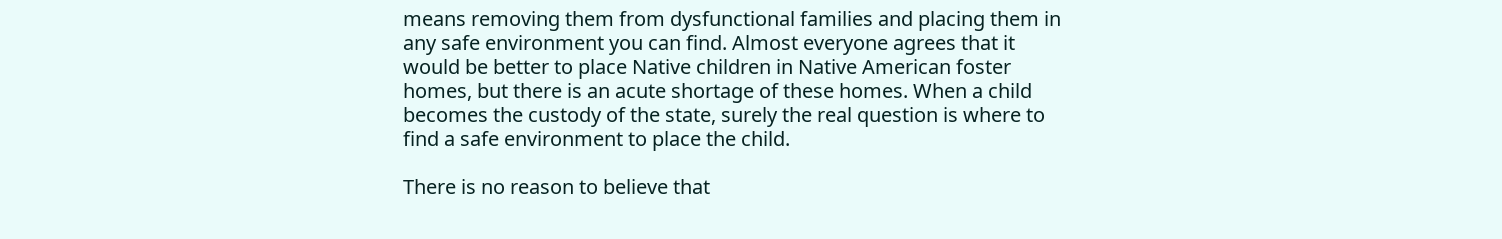means removing them from dysfunctional families and placing them in any safe environment you can find. Almost everyone agrees that it would be better to place Native children in Native American foster homes, but there is an acute shortage of these homes. When a child becomes the custody of the state, surely the real question is where to find a safe environment to place the child.

There is no reason to believe that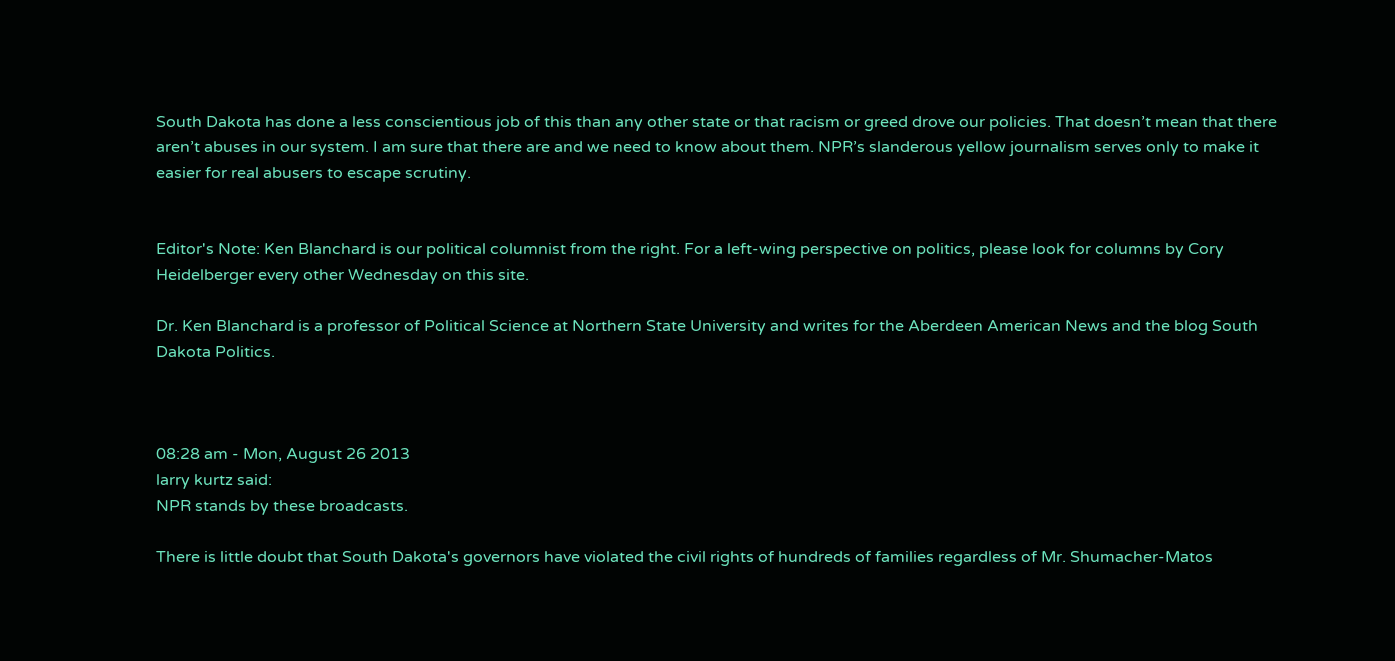South Dakota has done a less conscientious job of this than any other state or that racism or greed drove our policies. That doesn’t mean that there aren’t abuses in our system. I am sure that there are and we need to know about them. NPR’s slanderous yellow journalism serves only to make it easier for real abusers to escape scrutiny.


Editor's Note: Ken Blanchard is our political columnist from the right. For a left-wing perspective on politics, please look for columns by Cory Heidelberger every other Wednesday on this site.

Dr. Ken Blanchard is a professor of Political Science at Northern State University and writes for the Aberdeen American News and the blog South Dakota Politics.



08:28 am - Mon, August 26 2013
larry kurtz said:
NPR stands by these broadcasts.

There is little doubt that South Dakota's governors have violated the civil rights of hundreds of families regardless of Mr. Shumacher-Matos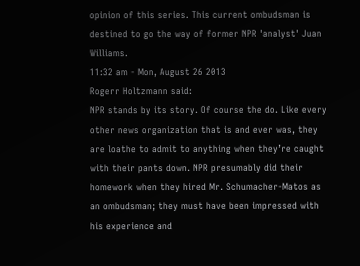opinion of this series. This current ombudsman is destined to go the way of former NPR 'analyst' Juan Williams.
11:32 am - Mon, August 26 2013
Rogerr Holtzmann said:
NPR stands by its story. Of course the do. Like every other news organization that is and ever was, they are loathe to admit to anything when they’re caught with their pants down. NPR presumably did their homework when they hired Mr. Schumacher-Matos as an ombudsman; they must have been impressed with his experience and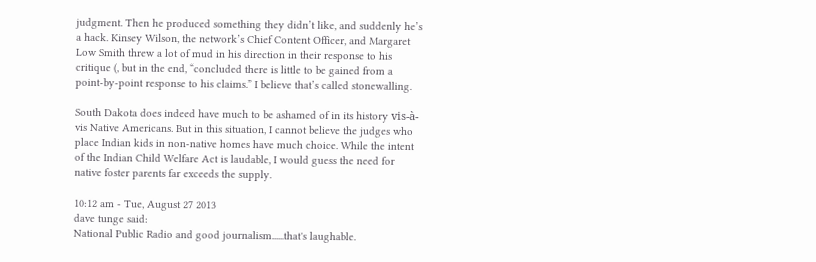judgment. Then he produced something they didn’t like, and suddenly he’s a hack. Kinsey Wilson, the network’s Chief Content Officer, and Margaret Low Smith threw a lot of mud in his direction in their response to his critique (, but in the end, “concluded there is little to be gained from a point-by-point response to his claims.” I believe that’s called stonewalling.

South Dakota does indeed have much to be ashamed of in its history vis-à-vis Native Americans. But in this situation, I cannot believe the judges who place Indian kids in non-native homes have much choice. While the intent of the Indian Child Welfare Act is laudable, I would guess the need for native foster parents far exceeds the supply.

10:12 am - Tue, August 27 2013
dave tunge said:
National Public Radio and good journalism......that's laughable.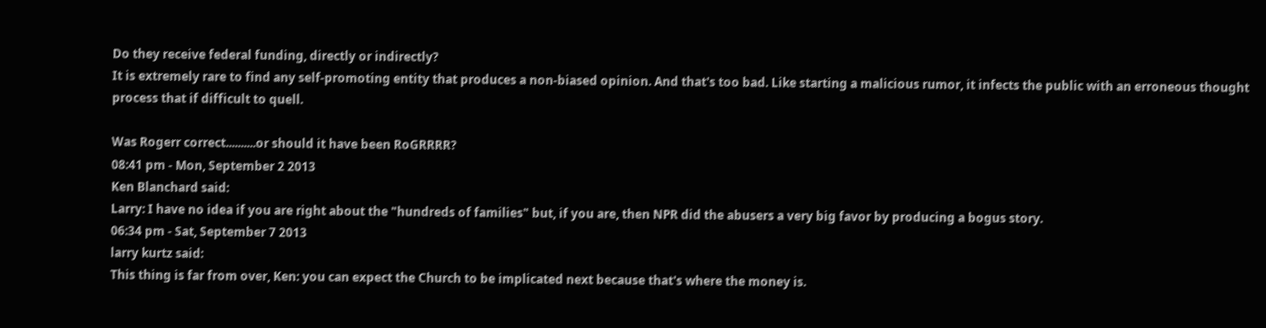Do they receive federal funding, directly or indirectly?
It is extremely rare to find any self-promoting entity that produces a non-biased opinion. And that's too bad. Like starting a malicious rumor, it infects the public with an erroneous thought process that if difficult to quell.

Was Rogerr correct..........or should it have been RoGRRRR?
08:41 pm - Mon, September 2 2013
Ken Blanchard said:
Larry: I have no idea if you are right about the "hundreds of families" but, if you are, then NPR did the abusers a very big favor by producing a bogus story.
06:34 pm - Sat, September 7 2013
larry kurtz said:
This thing is far from over, Ken: you can expect the Church to be implicated next because that's where the money is.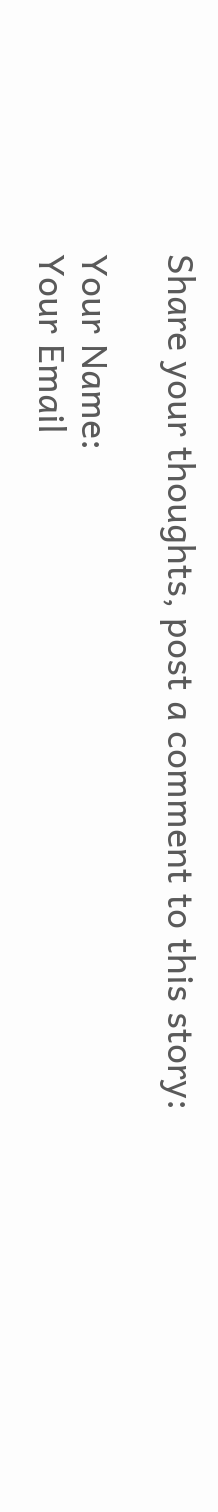Share your thoughts, post a comment to this story:

Your Name:
Your Email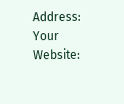Address:
Your Website: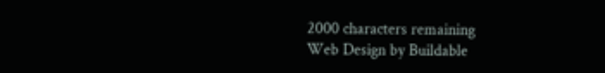2000 characters remaining
Web Design by Buildable